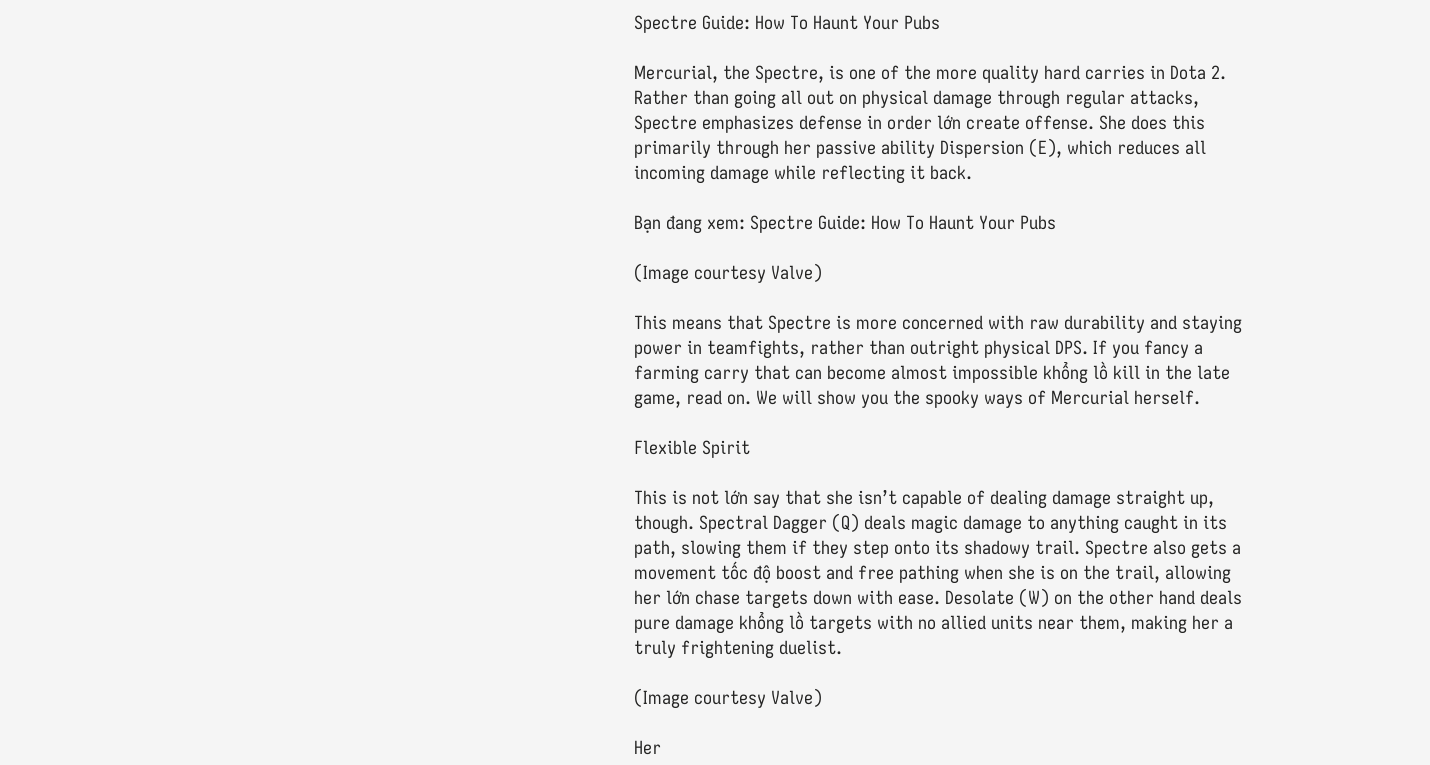Spectre Guide: How To Haunt Your Pubs

Mercurial, the Spectre, is one of the more quality hard carries in Dota 2. Rather than going all out on physical damage through regular attacks, Spectre emphasizes defense in order lớn create offense. She does this primarily through her passive ability Dispersion (E), which reduces all incoming damage while reflecting it back.

Bạn đang xem: Spectre Guide: How To Haunt Your Pubs

(Image courtesy Valve)

This means that Spectre is more concerned with raw durability and staying power in teamfights, rather than outright physical DPS. If you fancy a farming carry that can become almost impossible khổng lồ kill in the late game, read on. We will show you the spooky ways of Mercurial herself.

Flexible Spirit

This is not lớn say that she isn’t capable of dealing damage straight up, though. Spectral Dagger (Q) deals magic damage to anything caught in its path, slowing them if they step onto its shadowy trail. Spectre also gets a movement tốc độ boost and free pathing when she is on the trail, allowing her lớn chase targets down with ease. Desolate (W) on the other hand deals pure damage khổng lồ targets with no allied units near them, making her a truly frightening duelist.

(Image courtesy Valve)

Her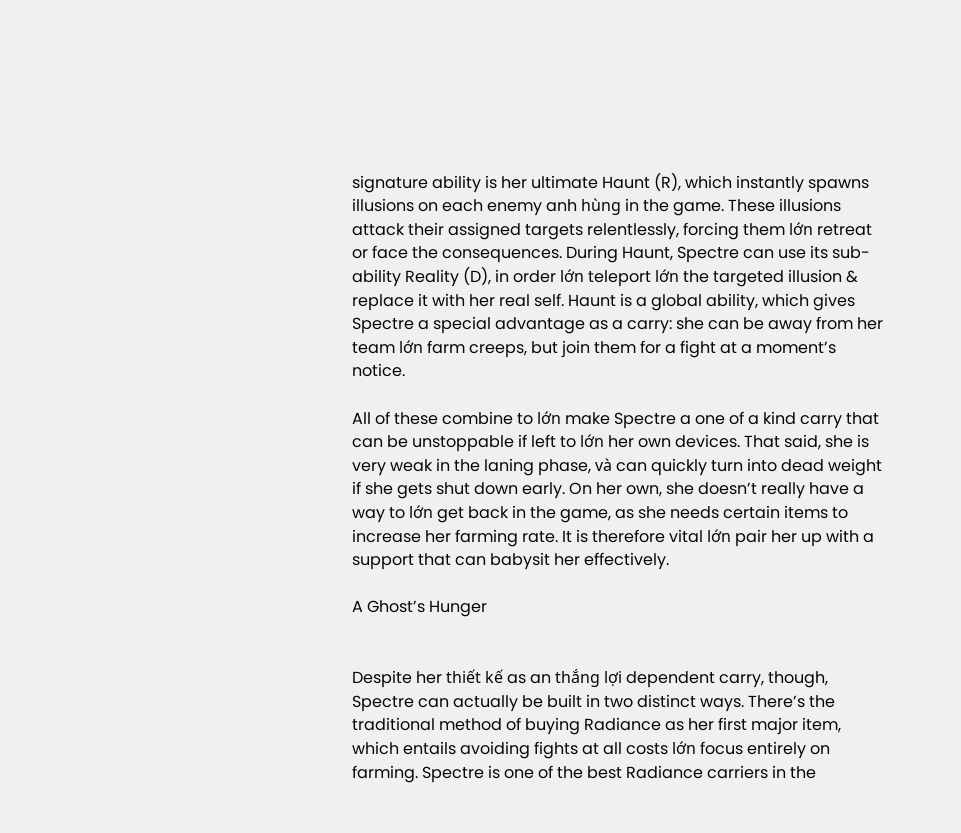signature ability is her ultimate Haunt (R), which instantly spawns illusions on each enemy anh hùng in the game. These illusions attack their assigned targets relentlessly, forcing them lớn retreat or face the consequences. During Haunt, Spectre can use its sub-ability Reality (D), in order lớn teleport lớn the targeted illusion & replace it with her real self. Haunt is a global ability, which gives Spectre a special advantage as a carry: she can be away from her team lớn farm creeps, but join them for a fight at a moment’s notice.

All of these combine to lớn make Spectre a one of a kind carry that can be unstoppable if left to lớn her own devices. That said, she is very weak in the laning phase, và can quickly turn into dead weight if she gets shut down early. On her own, she doesn’t really have a way to lớn get back in the game, as she needs certain items to increase her farming rate. It is therefore vital lớn pair her up with a support that can babysit her effectively.

A Ghost’s Hunger


Despite her thiết kế as an thắng lợi dependent carry, though, Spectre can actually be built in two distinct ways. There’s the traditional method of buying Radiance as her first major item, which entails avoiding fights at all costs lớn focus entirely on farming. Spectre is one of the best Radiance carriers in the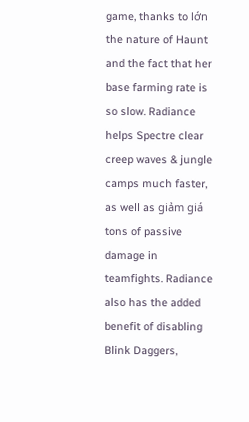game, thanks to lớn the nature of Haunt and the fact that her base farming rate is so slow. Radiance helps Spectre clear creep waves & jungle camps much faster, as well as giảm giá tons of passive damage in teamfights. Radiance also has the added benefit of disabling Blink Daggers,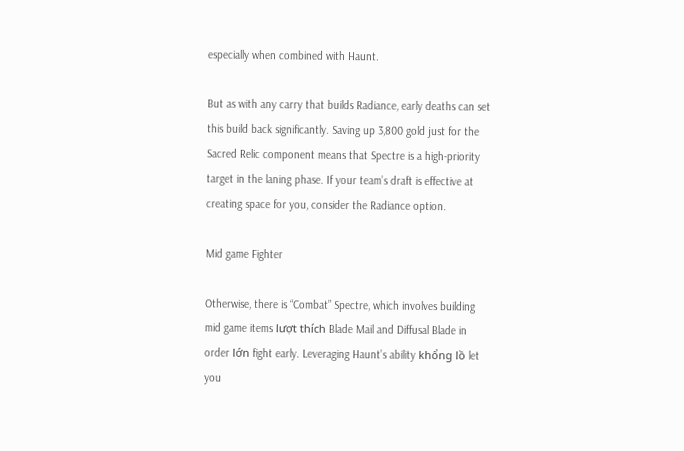especially when combined with Haunt.

But as with any carry that builds Radiance, early deaths can set this build back significantly. Saving up 3,800 gold just for the Sacred Relic component means that Spectre is a high-priority target in the laning phase. If your team’s draft is effective at creating space for you, consider the Radiance option.

Mid game Fighter

Otherwise, there is “Combat” Spectre, which involves building mid game items lượt thích Blade Mail and Diffusal Blade in order lớn fight early. Leveraging Haunt’s ability khổng lồ let you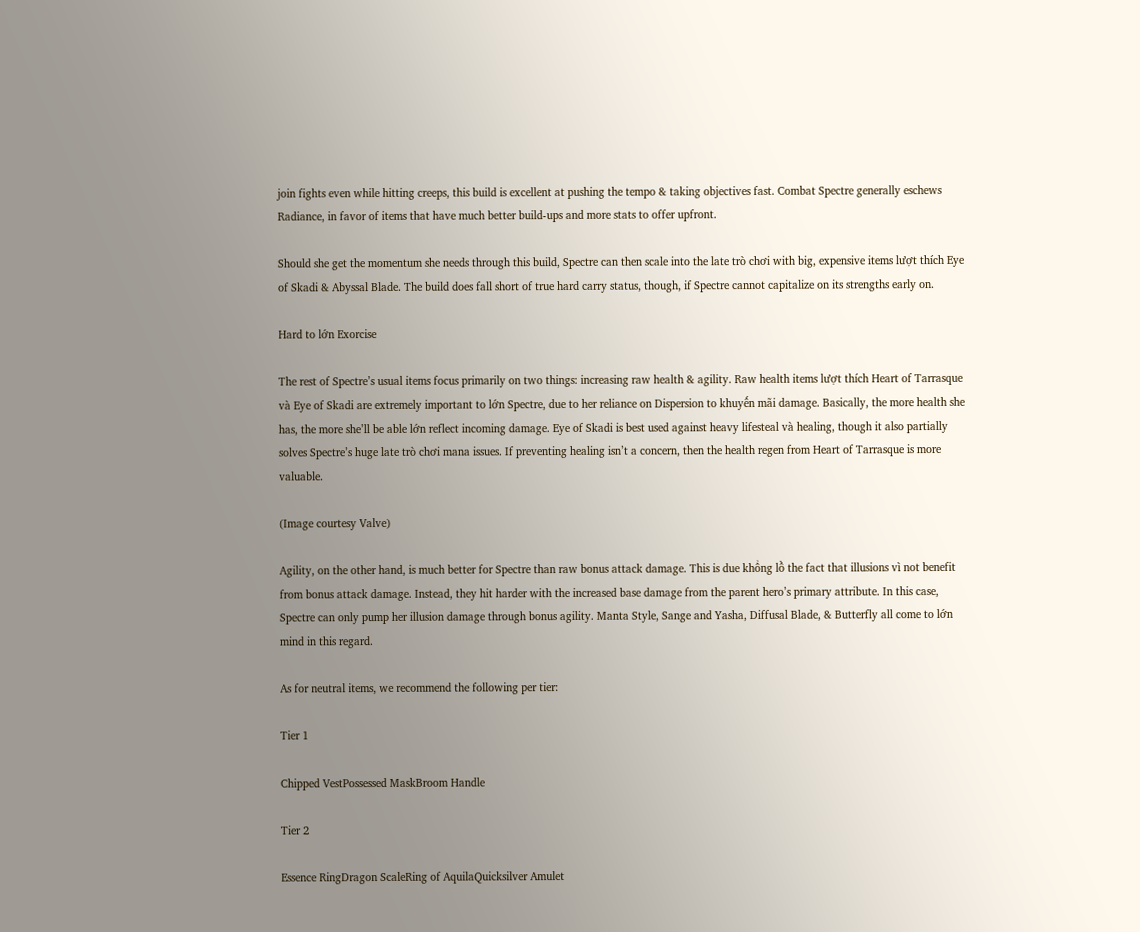join fights even while hitting creeps, this build is excellent at pushing the tempo & taking objectives fast. Combat Spectre generally eschews Radiance, in favor of items that have much better build-ups and more stats to offer upfront.

Should she get the momentum she needs through this build, Spectre can then scale into the late trò chơi with big, expensive items lượt thích Eye of Skadi & Abyssal Blade. The build does fall short of true hard carry status, though, if Spectre cannot capitalize on its strengths early on.

Hard to lớn Exorcise

The rest of Spectre’s usual items focus primarily on two things: increasing raw health & agility. Raw health items lượt thích Heart of Tarrasque và Eye of Skadi are extremely important to lớn Spectre, due to her reliance on Dispersion to khuyến mãi damage. Basically, the more health she has, the more she’ll be able lớn reflect incoming damage. Eye of Skadi is best used against heavy lifesteal và healing, though it also partially solves Spectre’s huge late trò chơi mana issues. If preventing healing isn’t a concern, then the health regen from Heart of Tarrasque is more valuable.

(Image courtesy Valve)

Agility, on the other hand, is much better for Spectre than raw bonus attack damage. This is due khổng lồ the fact that illusions vì not benefit from bonus attack damage. Instead, they hit harder with the increased base damage from the parent hero’s primary attribute. In this case, Spectre can only pump her illusion damage through bonus agility. Manta Style, Sange and Yasha, Diffusal Blade, & Butterfly all come to lớn mind in this regard.

As for neutral items, we recommend the following per tier:

Tier 1

Chipped VestPossessed MaskBroom Handle

Tier 2

Essence RingDragon ScaleRing of AquilaQuicksilver Amulet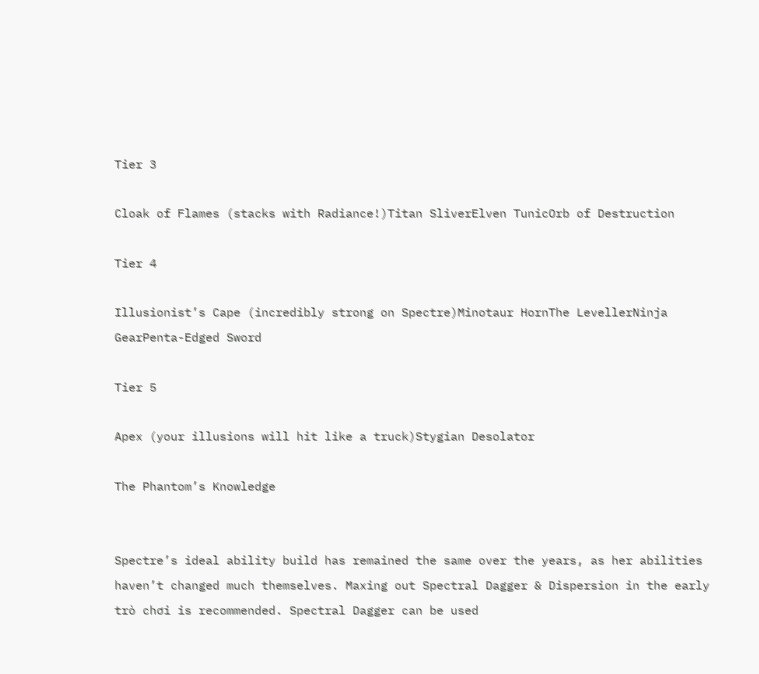Tier 3

Cloak of Flames (stacks with Radiance!)Titan SliverElven TunicOrb of Destruction

Tier 4

Illusionist’s Cape (incredibly strong on Spectre)Minotaur HornThe LevellerNinja GearPenta-Edged Sword

Tier 5

Apex (your illusions will hit like a truck)Stygian Desolator

The Phantom’s Knowledge


Spectre’s ideal ability build has remained the same over the years, as her abilities haven’t changed much themselves. Maxing out Spectral Dagger & Dispersion in the early trò chơi is recommended. Spectral Dagger can be used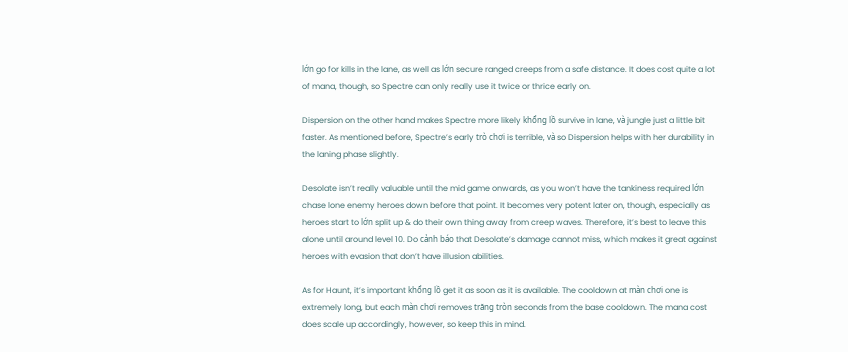lớn go for kills in the lane, as well as lớn secure ranged creeps from a safe distance. It does cost quite a lot of mana, though, so Spectre can only really use it twice or thrice early on.

Dispersion on the other hand makes Spectre more likely khổng lồ survive in lane, và jungle just a little bit faster. As mentioned before, Spectre’s early trò chơi is terrible, và so Dispersion helps with her durability in the laning phase slightly.

Desolate isn’t really valuable until the mid game onwards, as you won’t have the tankiness required lớn chase lone enemy heroes down before that point. It becomes very potent later on, though, especially as heroes start to lớn split up & do their own thing away from creep waves. Therefore, it’s best to leave this alone until around level 10. Do cảnh báo that Desolate’s damage cannot miss, which makes it great against heroes with evasion that don’t have illusion abilities.

As for Haunt, it’s important khổng lồ get it as soon as it is available. The cooldown at màn chơi one is extremely long, but each màn chơi removes trăng tròn seconds from the base cooldown. The mana cost does scale up accordingly, however, so keep this in mind.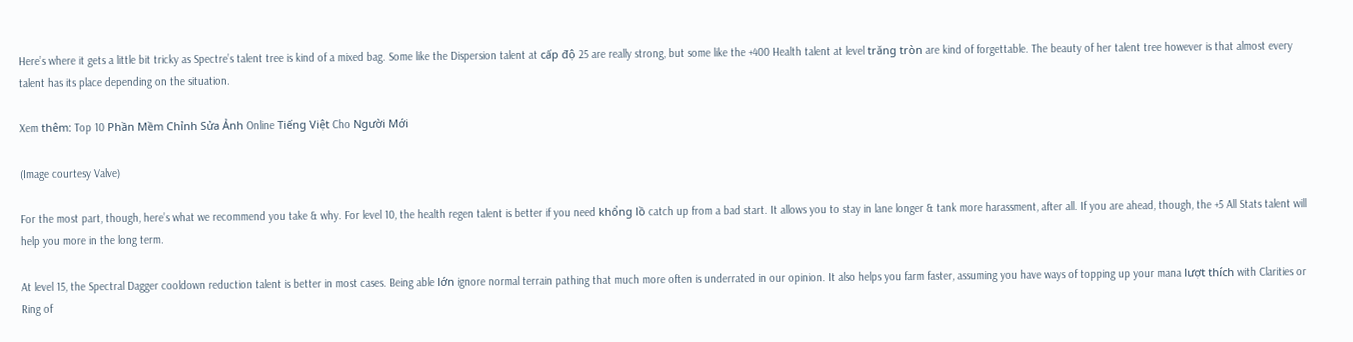Here’s where it gets a little bit tricky as Spectre’s talent tree is kind of a mixed bag. Some like the Dispersion talent at cấp độ 25 are really strong, but some like the +400 Health talent at level trăng tròn are kind of forgettable. The beauty of her talent tree however is that almost every talent has its place depending on the situation.

Xem thêm: Top 10 Phần Mềm Chỉnh Sửa Ảnh Online Tiếng Việt Cho Người Mới

(Image courtesy Valve)

For the most part, though, here’s what we recommend you take & why. For level 10, the health regen talent is better if you need khổng lồ catch up from a bad start. It allows you to stay in lane longer & tank more harassment, after all. If you are ahead, though, the +5 All Stats talent will help you more in the long term.

At level 15, the Spectral Dagger cooldown reduction talent is better in most cases. Being able lớn ignore normal terrain pathing that much more often is underrated in our opinion. It also helps you farm faster, assuming you have ways of topping up your mana lượt thích with Clarities or Ring of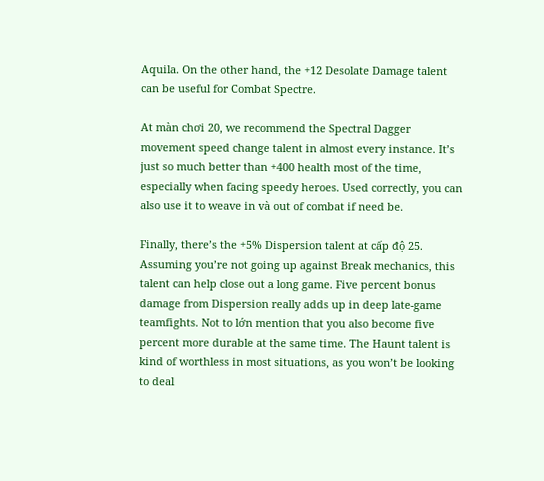Aquila. On the other hand, the +12 Desolate Damage talent can be useful for Combat Spectre.

At màn chơi 20, we recommend the Spectral Dagger movement speed change talent in almost every instance. It’s just so much better than +400 health most of the time, especially when facing speedy heroes. Used correctly, you can also use it to weave in và out of combat if need be.

Finally, there’s the +5% Dispersion talent at cấp độ 25. Assuming you’re not going up against Break mechanics, this talent can help close out a long game. Five percent bonus damage from Dispersion really adds up in deep late-game teamfights. Not to lớn mention that you also become five percent more durable at the same time. The Haunt talent is kind of worthless in most situations, as you won’t be looking to deal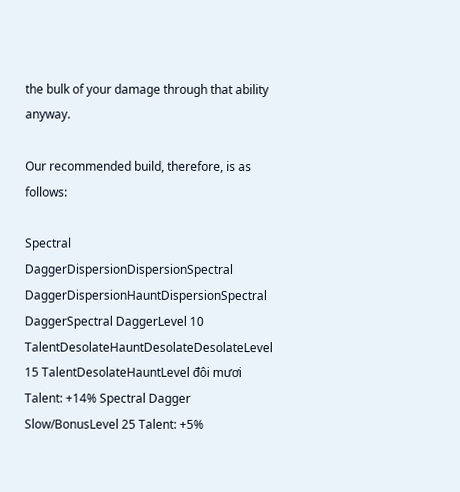the bulk of your damage through that ability anyway.

Our recommended build, therefore, is as follows:

Spectral DaggerDispersionDispersionSpectral DaggerDispersionHauntDispersionSpectral DaggerSpectral DaggerLevel 10 TalentDesolateHauntDesolateDesolateLevel 15 TalentDesolateHauntLevel đôi mươi Talent: +14% Spectral Dagger Slow/BonusLevel 25 Talent: +5%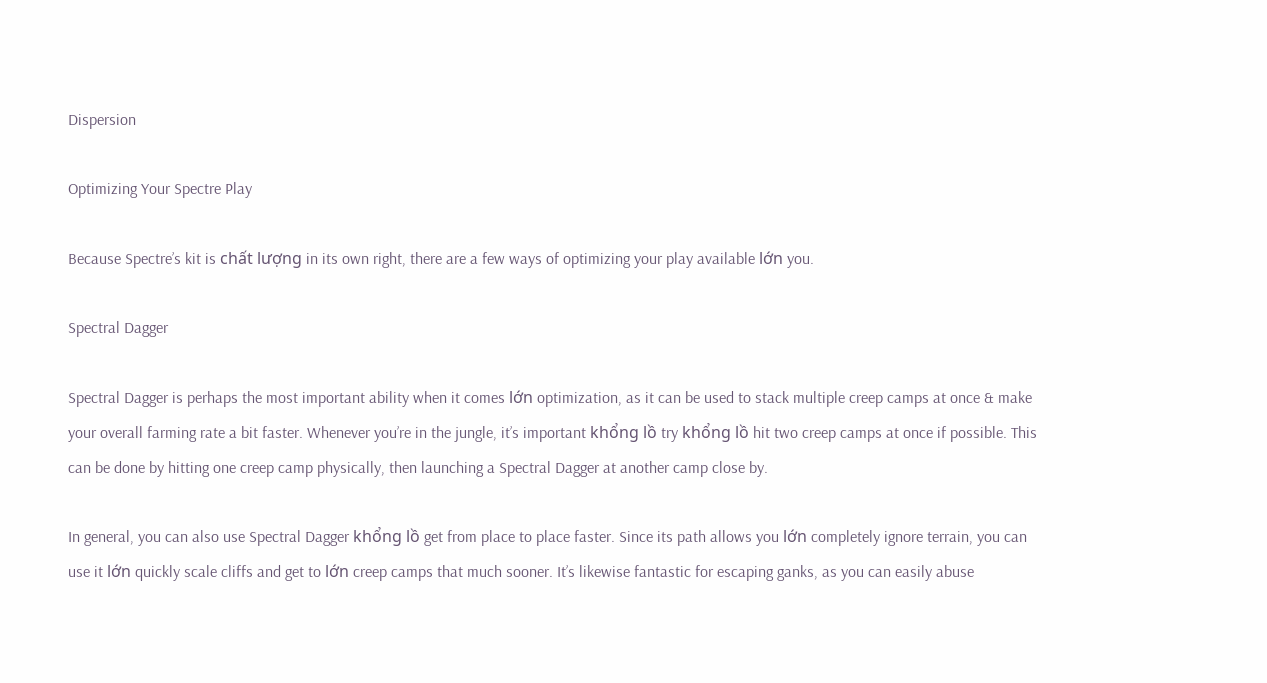Dispersion

Optimizing Your Spectre Play

Because Spectre’s kit is chất lượng in its own right, there are a few ways of optimizing your play available lớn you.

Spectral Dagger

Spectral Dagger is perhaps the most important ability when it comes lớn optimization, as it can be used to stack multiple creep camps at once & make your overall farming rate a bit faster. Whenever you’re in the jungle, it’s important khổng lồ try khổng lồ hit two creep camps at once if possible. This can be done by hitting one creep camp physically, then launching a Spectral Dagger at another camp close by.

In general, you can also use Spectral Dagger khổng lồ get from place to place faster. Since its path allows you lớn completely ignore terrain, you can use it lớn quickly scale cliffs and get to lớn creep camps that much sooner. It’s likewise fantastic for escaping ganks, as you can easily abuse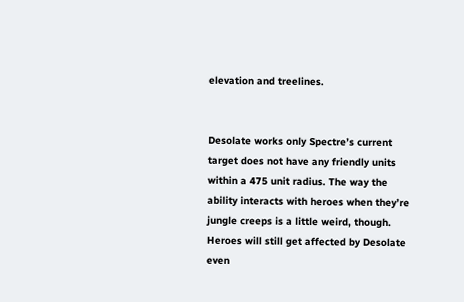elevation and treelines.


Desolate works only Spectre’s current target does not have any friendly units within a 475 unit radius. The way the ability interacts with heroes when they’re jungle creeps is a little weird, though. Heroes will still get affected by Desolate even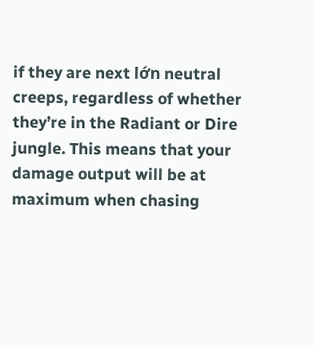if they are next lớn neutral creeps, regardless of whether they’re in the Radiant or Dire jungle. This means that your damage output will be at maximum when chasing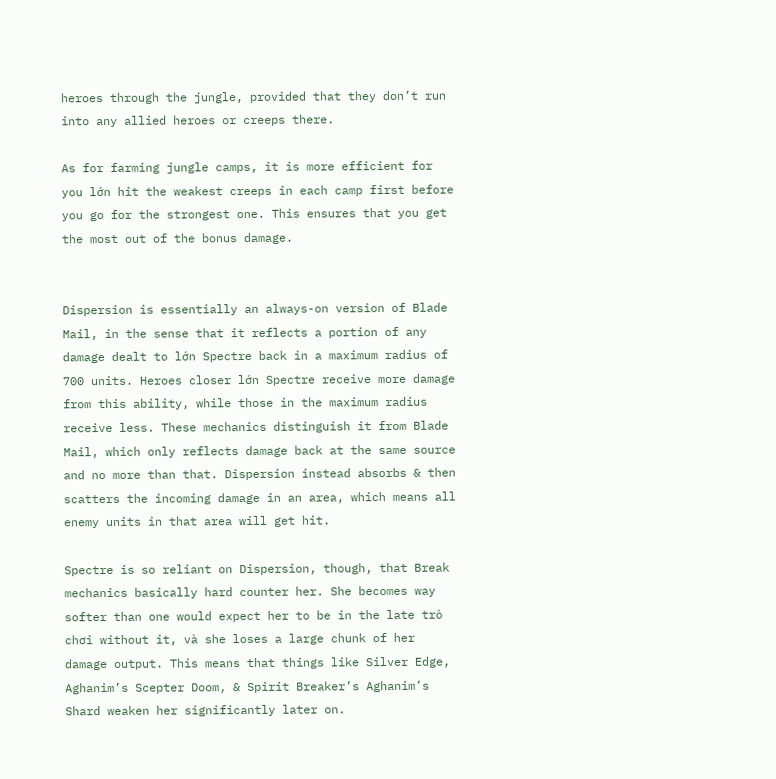heroes through the jungle, provided that they don’t run into any allied heroes or creeps there.

As for farming jungle camps, it is more efficient for you lớn hit the weakest creeps in each camp first before you go for the strongest one. This ensures that you get the most out of the bonus damage.


Dispersion is essentially an always-on version of Blade Mail, in the sense that it reflects a portion of any damage dealt to lớn Spectre back in a maximum radius of 700 units. Heroes closer lớn Spectre receive more damage from this ability, while those in the maximum radius receive less. These mechanics distinguish it from Blade Mail, which only reflects damage back at the same source and no more than that. Dispersion instead absorbs & then scatters the incoming damage in an area, which means all enemy units in that area will get hit.

Spectre is so reliant on Dispersion, though, that Break mechanics basically hard counter her. She becomes way softer than one would expect her to be in the late trò chơi without it, và she loses a large chunk of her damage output. This means that things like Silver Edge, Aghanim’s Scepter Doom, & Spirit Breaker’s Aghanim’s Shard weaken her significantly later on.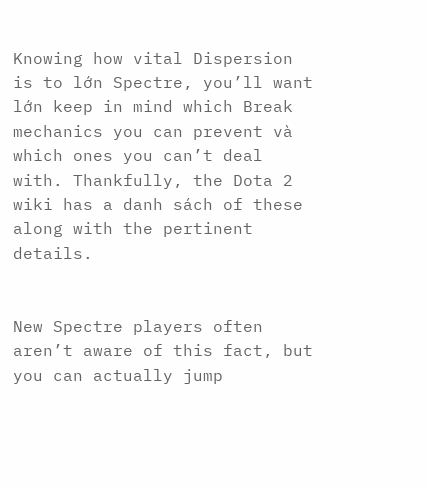Knowing how vital Dispersion is to lớn Spectre, you’ll want lớn keep in mind which Break mechanics you can prevent và which ones you can’t deal with. Thankfully, the Dota 2 wiki has a danh sách of these along with the pertinent details.


New Spectre players often aren’t aware of this fact, but you can actually jump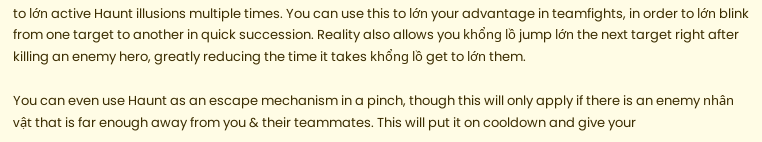to lớn active Haunt illusions multiple times. You can use this to lớn your advantage in teamfights, in order to lớn blink from one target to another in quick succession. Reality also allows you khổng lồ jump lớn the next target right after killing an enemy hero, greatly reducing the time it takes khổng lồ get to lớn them.

You can even use Haunt as an escape mechanism in a pinch, though this will only apply if there is an enemy nhân vật that is far enough away from you & their teammates. This will put it on cooldown and give your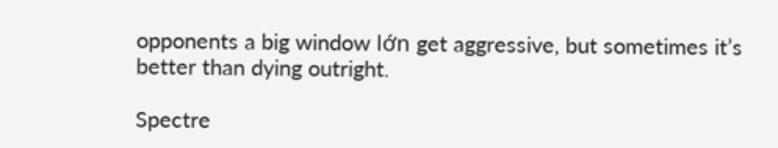opponents a big window lớn get aggressive, but sometimes it’s better than dying outright.

Spectre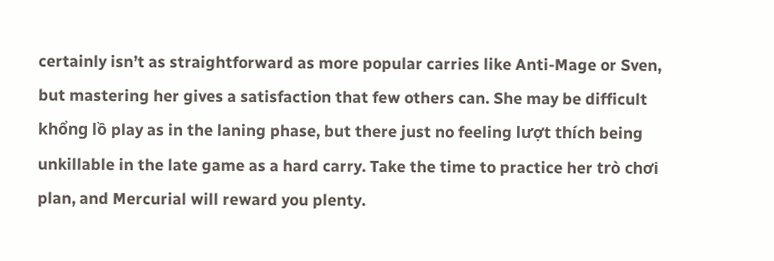certainly isn’t as straightforward as more popular carries like Anti-Mage or Sven, but mastering her gives a satisfaction that few others can. She may be difficult khổng lồ play as in the laning phase, but there just no feeling lượt thích being unkillable in the late game as a hard carry. Take the time to practice her trò chơi plan, and Mercurial will reward you plenty.